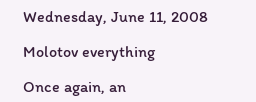Wednesday, June 11, 2008

Molotov everything

Once again, an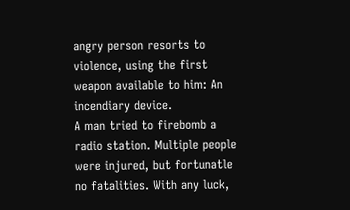angry person resorts to violence, using the first weapon available to him: An incendiary device.
A man tried to firebomb a radio station. Multiple people were injured, but fortunatle no fatalities. With any luck,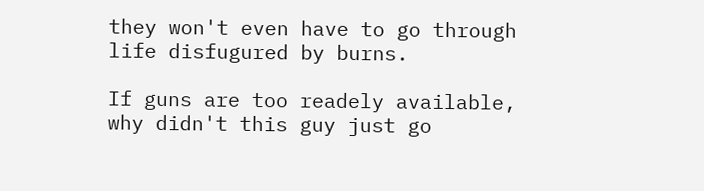they won't even have to go through life disfugured by burns.

If guns are too readely available, why didn't this guy just go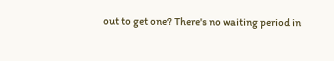out to get one? There's no waiting period in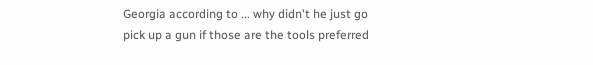Georgia according to ... why didn't he just go pick up a gun if those are the tools preferred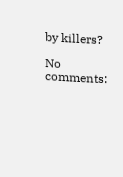by killers?

No comments: